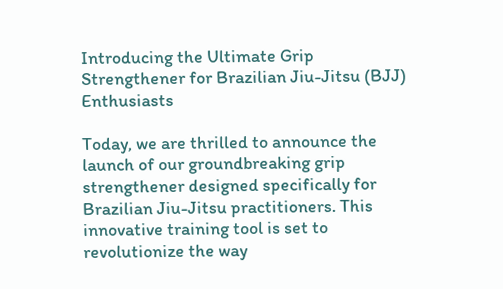Introducing the Ultimate Grip Strengthener for Brazilian Jiu-Jitsu (BJJ) Enthusiasts

Today, we are thrilled to announce the launch of our groundbreaking grip strengthener designed specifically for Brazilian Jiu-Jitsu practitioners. This innovative training tool is set to revolutionize the way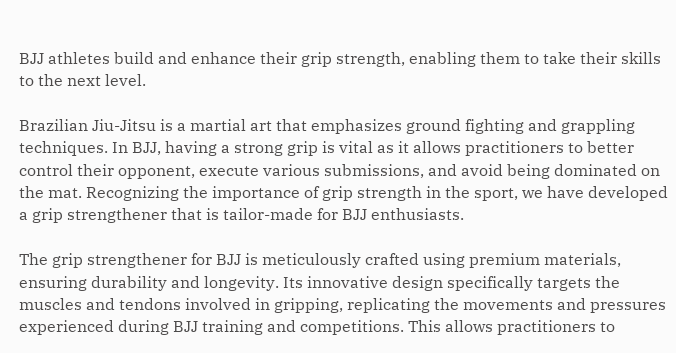BJJ athletes build and enhance their grip strength, enabling them to take their skills to the next level.

Brazilian Jiu-Jitsu is a martial art that emphasizes ground fighting and grappling techniques. In BJJ, having a strong grip is vital as it allows practitioners to better control their opponent, execute various submissions, and avoid being dominated on the mat. Recognizing the importance of grip strength in the sport, we have developed a grip strengthener that is tailor-made for BJJ enthusiasts.

The grip strengthener for BJJ is meticulously crafted using premium materials, ensuring durability and longevity. Its innovative design specifically targets the muscles and tendons involved in gripping, replicating the movements and pressures experienced during BJJ training and competitions. This allows practitioners to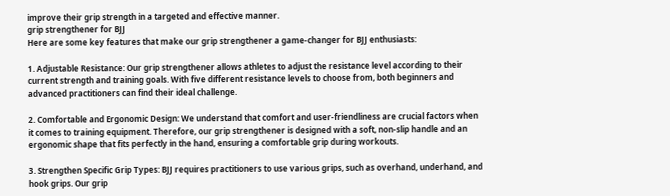improve their grip strength in a targeted and effective manner.
grip strengthener for BJJ
Here are some key features that make our grip strengthener a game-changer for BJJ enthusiasts:

1. Adjustable Resistance: Our grip strengthener allows athletes to adjust the resistance level according to their current strength and training goals. With five different resistance levels to choose from, both beginners and advanced practitioners can find their ideal challenge.

2. Comfortable and Ergonomic Design: We understand that comfort and user-friendliness are crucial factors when it comes to training equipment. Therefore, our grip strengthener is designed with a soft, non-slip handle and an ergonomic shape that fits perfectly in the hand, ensuring a comfortable grip during workouts.

3. Strengthen Specific Grip Types: BJJ requires practitioners to use various grips, such as overhand, underhand, and hook grips. Our grip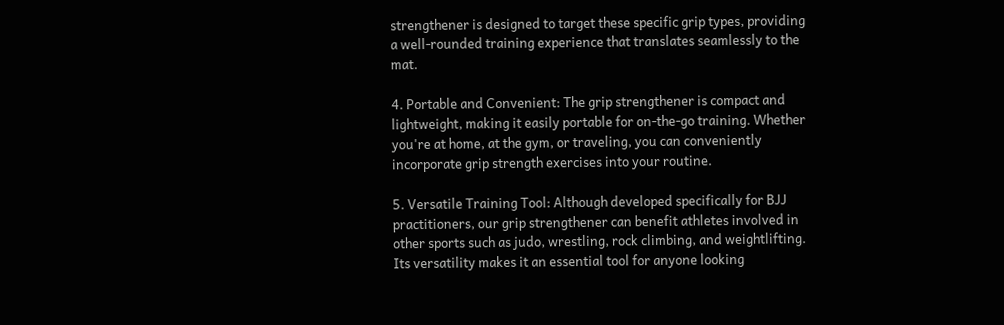strengthener is designed to target these specific grip types, providing a well-rounded training experience that translates seamlessly to the mat.

4. Portable and Convenient: The grip strengthener is compact and lightweight, making it easily portable for on-the-go training. Whether you're at home, at the gym, or traveling, you can conveniently incorporate grip strength exercises into your routine.

5. Versatile Training Tool: Although developed specifically for BJJ practitioners, our grip strengthener can benefit athletes involved in other sports such as judo, wrestling, rock climbing, and weightlifting. Its versatility makes it an essential tool for anyone looking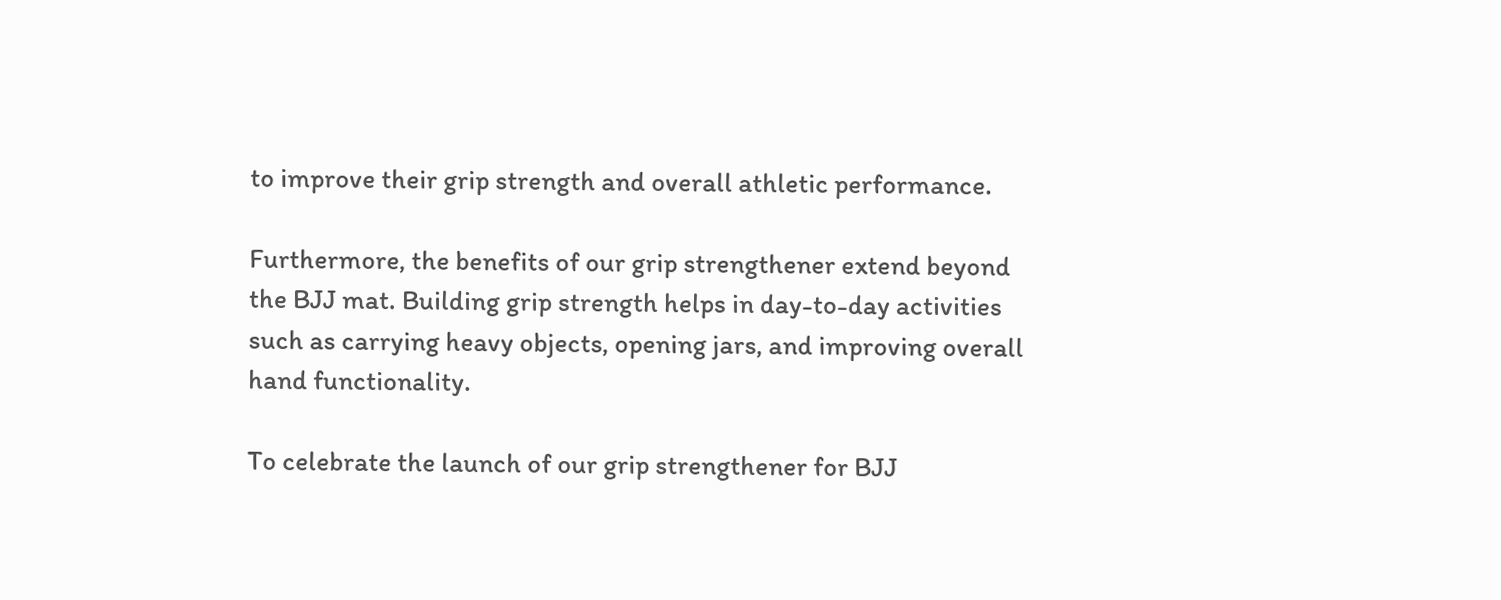to improve their grip strength and overall athletic performance.

Furthermore, the benefits of our grip strengthener extend beyond the BJJ mat. Building grip strength helps in day-to-day activities such as carrying heavy objects, opening jars, and improving overall hand functionality.

To celebrate the launch of our grip strengthener for BJJ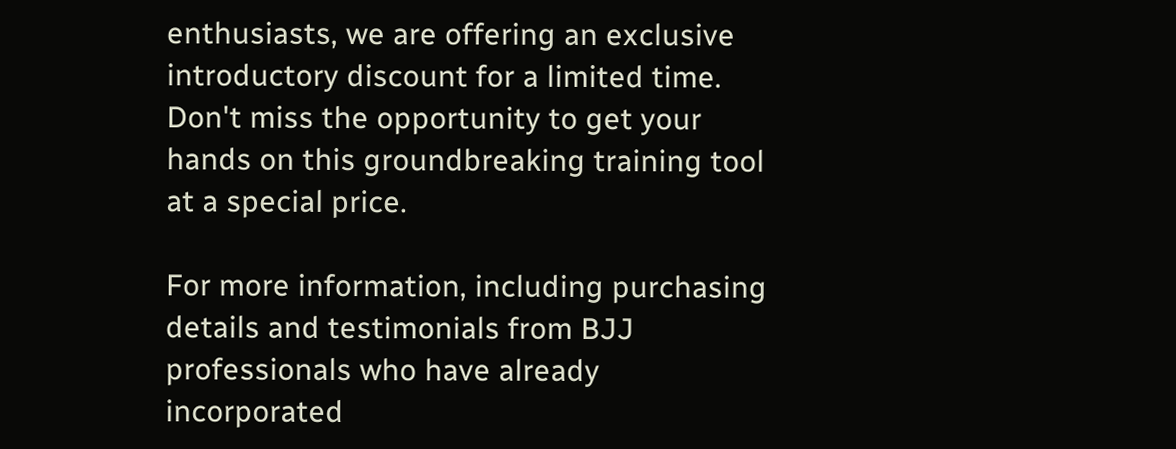enthusiasts, we are offering an exclusive introductory discount for a limited time. Don't miss the opportunity to get your hands on this groundbreaking training tool at a special price.

For more information, including purchasing details and testimonials from BJJ professionals who have already incorporated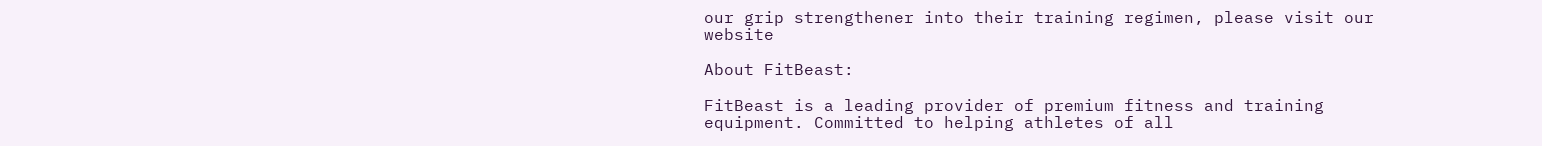our grip strengthener into their training regimen, please visit our website

About FitBeast:

FitBeast is a leading provider of premium fitness and training equipment. Committed to helping athletes of all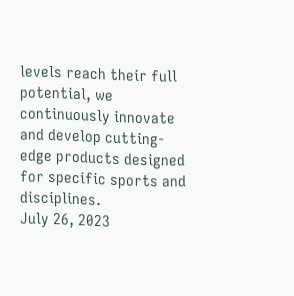levels reach their full potential, we continuously innovate and develop cutting-edge products designed for specific sports and disciplines.
July 26, 2023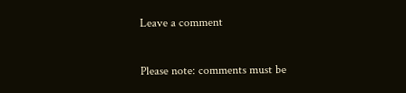Leave a comment

Please note: comments must be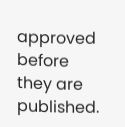approved before they are published.